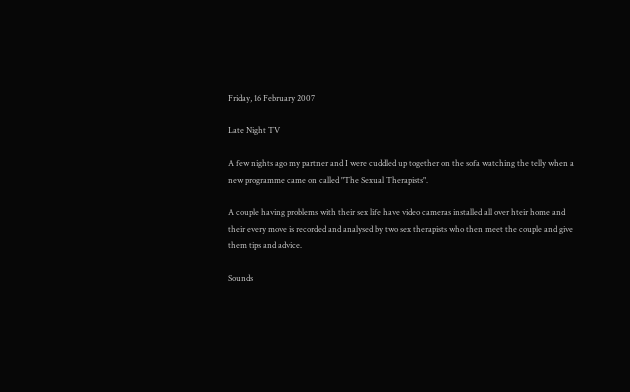Friday, 16 February 2007

Late Night TV

A few nights ago my partner and I were cuddled up together on the sofa watching the telly when a new programme came on called "The Sexual Therapists".

A couple having problems with their sex life have video cameras installed all over hteir home and their every move is recorded and analysed by two sex therapists who then meet the couple and give them tips and advice.

Sounds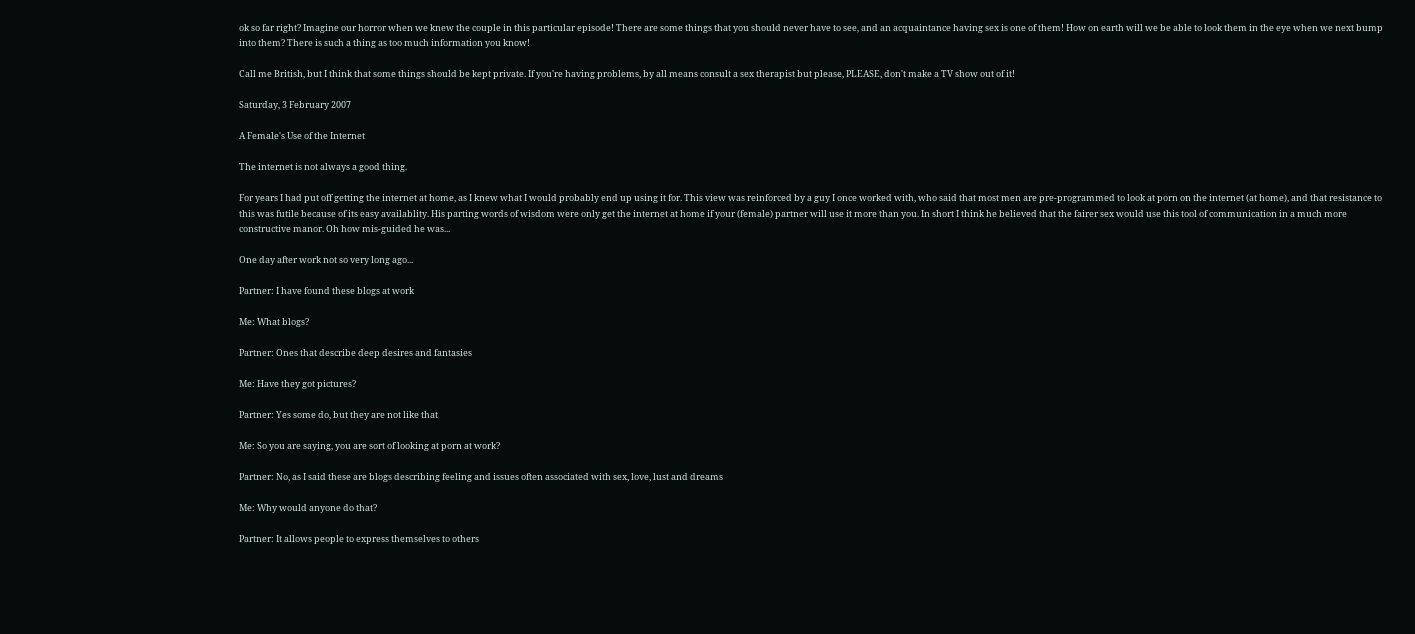ok so far right? Imagine our horror when we knew the couple in this particular episode! There are some things that you should never have to see, and an acquaintance having sex is one of them! How on earth will we be able to look them in the eye when we next bump into them? There is such a thing as too much information you know!

Call me British, but I think that some things should be kept private. If you're having problems, by all means consult a sex therapist but please, PLEASE, don't make a TV show out of it!

Saturday, 3 February 2007

A Female's Use of the Internet

The internet is not always a good thing.

For years I had put off getting the internet at home, as I knew what I would probably end up using it for. This view was reinforced by a guy I once worked with, who said that most men are pre-programmed to look at porn on the internet (at home), and that resistance to this was futile because of its easy availablity. His parting words of wisdom were only get the internet at home if your (female) partner will use it more than you. In short I think he believed that the fairer sex would use this tool of communication in a much more constructive manor. Oh how mis-guided he was...

One day after work not so very long ago...

Partner: I have found these blogs at work

Me: What blogs?

Partner: Ones that describe deep desires and fantasies

Me: Have they got pictures?

Partner: Yes some do, but they are not like that

Me: So you are saying, you are sort of looking at porn at work?

Partner: No, as I said these are blogs describing feeling and issues often associated with sex, love, lust and dreams

Me: Why would anyone do that?

Partner: It allows people to express themselves to others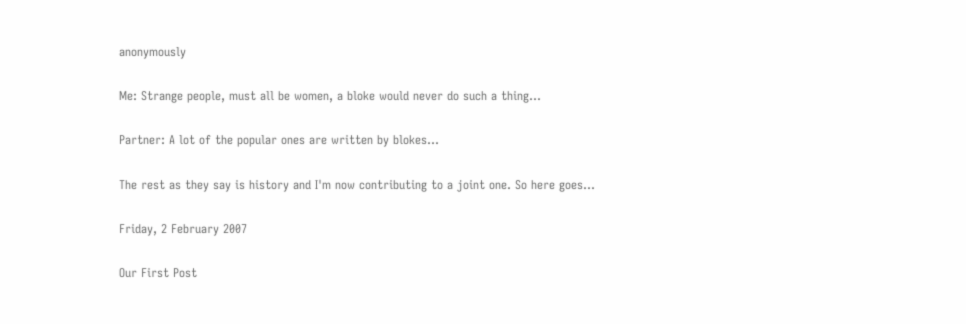anonymously

Me: Strange people, must all be women, a bloke would never do such a thing...

Partner: A lot of the popular ones are written by blokes...

The rest as they say is history and I'm now contributing to a joint one. So here goes...

Friday, 2 February 2007

Our First Post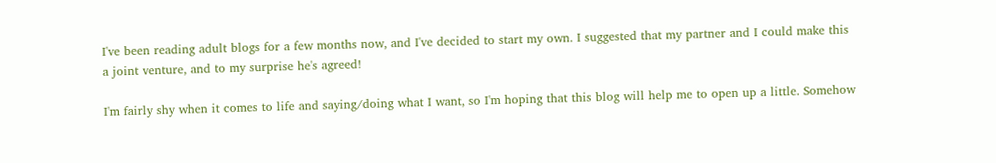I've been reading adult blogs for a few months now, and I've decided to start my own. I suggested that my partner and I could make this a joint venture, and to my surprise he's agreed!

I'm fairly shy when it comes to life and saying/doing what I want, so I'm hoping that this blog will help me to open up a little. Somehow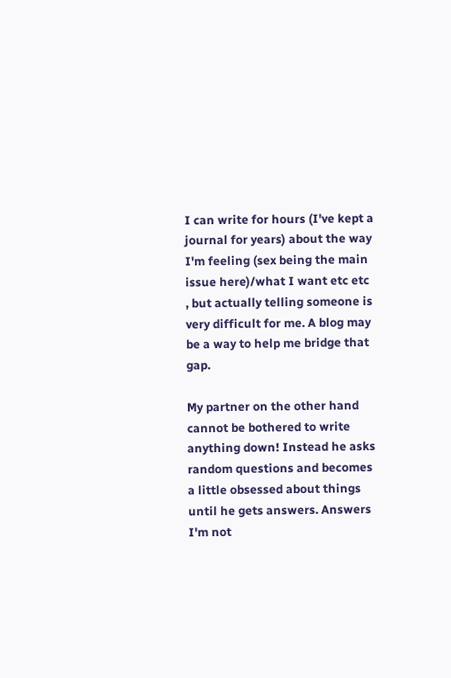I can write for hours (I've kept a journal for years) about the way I'm feeling (sex being the main issue here)/what I want etc etc , but actually telling someone is very difficult for me. A blog may be a way to help me bridge that gap.

My partner on the other hand cannot be bothered to write anything down! Instead he asks random questions and becomes a little obsessed about things until he gets answers. Answers I'm not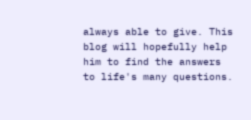always able to give. This blog will hopefully help him to find the answers to life's many questions.